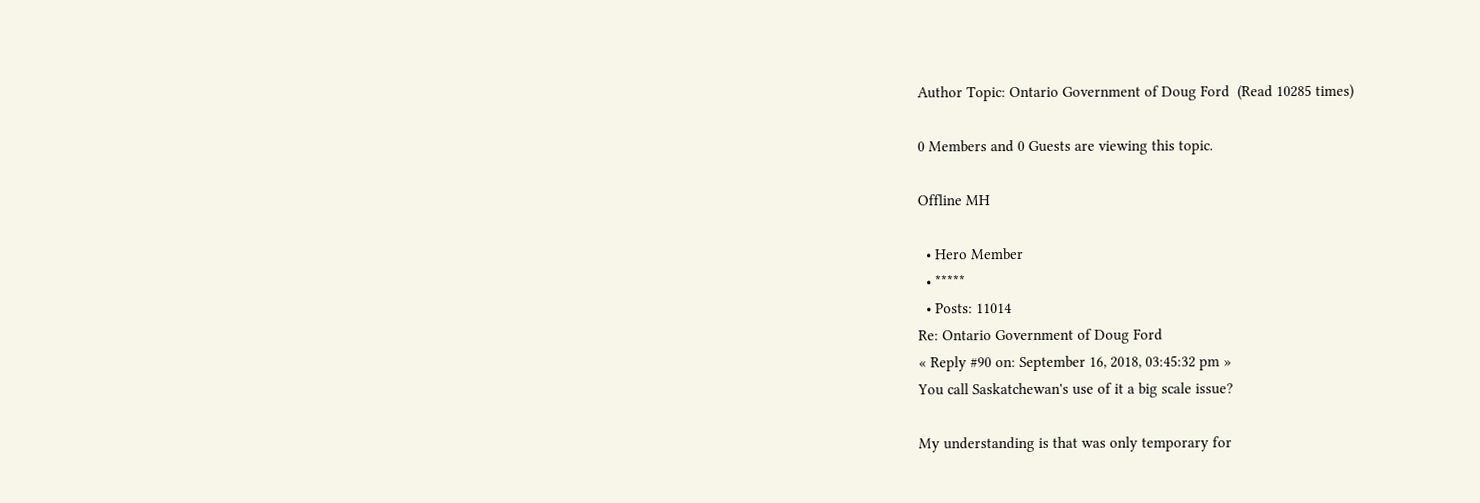Author Topic: Ontario Government of Doug Ford  (Read 10285 times)

0 Members and 0 Guests are viewing this topic.

Offline MH

  • Hero Member
  • *****
  • Posts: 11014
Re: Ontario Government of Doug Ford
« Reply #90 on: September 16, 2018, 03:45:32 pm »
You call Saskatchewan's use of it a big scale issue?

My understanding is that was only temporary for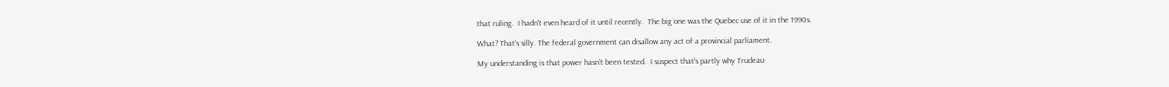that ruling.  I hadn't even heard of it until recently.  The big one was the Quebec use of it in the 1990s.

What? That's silly. The federal government can disallow any act of a provincial parliament.

My understanding is that power hasn't been tested.  I suspect that's partly why Trudeau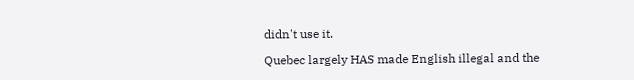didn't use it.

Quebec largely HAS made English illegal and the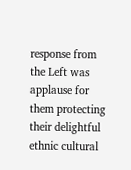response from the Left was applause for them protecting their delightful ethnic cultural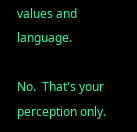values and language.

No.  That's your perception only.